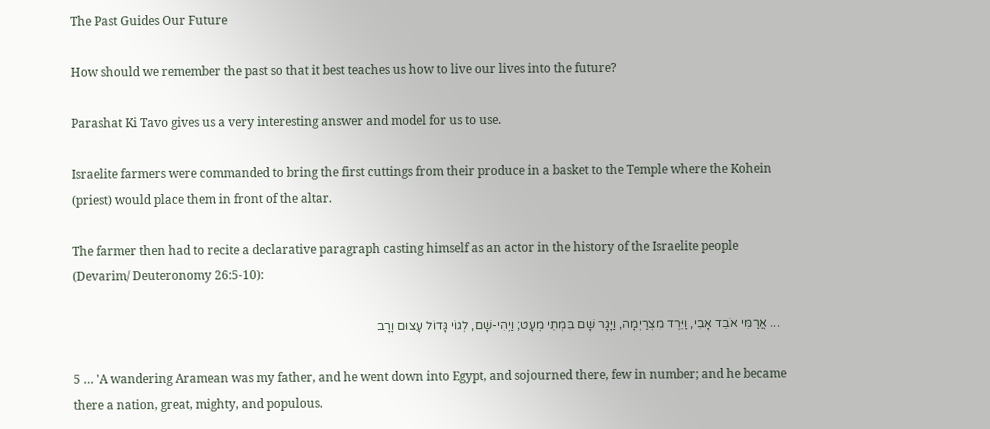The Past Guides Our Future

How should we remember the past so that it best teaches us how to live our lives into the future?

Parashat Ki Tavo gives us a very interesting answer and model for us to use.

Israelite farmers were commanded to bring the first cuttings from their produce in a basket to the Temple where the Kohein (priest) would place them in front of the altar.

The farmer then had to recite a declarative paragraph casting himself as an actor in the history of the Israelite people (Devarim/ Deuteronomy 26:5-10):

  ... אֲרַמִּי אֹבֵד אָבִי, וַיֵּרֶד מִצְרַיְמָה, וַיָּגָר שָׁם בִּמְתֵי מְעָט; וַיְהִי-שָׁם, לְגוֹי גָּדוֹל עָצוּם וָרָב

5 … 'A wandering Aramean was my father, and he went down into Egypt, and sojourned there, few in number; and he became there a nation, great, mighty, and populous.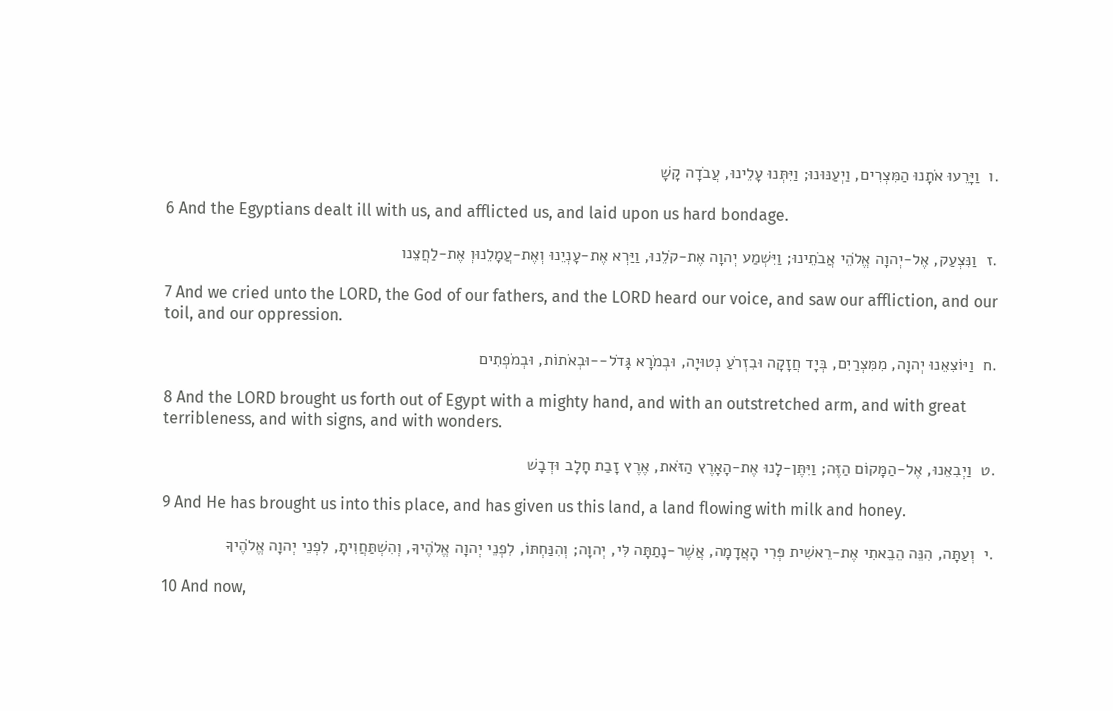.ו  וַיָּרֵעוּ אֹתָנוּ הַמִּצְרִים, וַיְעַנּוּנוּ; וַיִּתְּנוּ עָלֵינוּ, עֲבֹדָה קָשָׁ

6 And the Egyptians dealt ill with us, and afflicted us, and laid upon us hard bondage.

.ז  וַנִּצְעַק, אֶל-יְהוָה אֱלֹהֵי אֲבֹתֵינוּ; וַיִּשְׁמַע יְהוָה אֶת-קֹלֵנוּ, וַיַּרְא אֶת-עָנְיֵנוּ וְאֶת-עֲמָלֵנוּוְ אֶת-לַחֲצֵנו

7 And we cried unto the LORD, the God of our fathers, and the LORD heard our voice, and saw our affliction, and our toil, and our oppression.

.ח  וַיּוֹצִאֵנוּ יְהוָה, מִמִּצְרַיִם, בְּיָד חֲזָקָה וּבִזְרֹעַ נְטוּיָה, וּבְמֹרָא גָּדֹל--וּבְאֹתוֹת, וּבְמֹפְתִים

8 And the LORD brought us forth out of Egypt with a mighty hand, and with an outstretched arm, and with great terribleness, and with signs, and with wonders.

.ט  וַיְבִאֵנוּ, אֶל-הַמָּקוֹם הַזֶּה; וַיִּתֶּן-לָנוּ אֶת-הָאָרֶץ הַזֹּאת, אֶרֶץ זָבַת חָלָב וּדְבָשׁ

9 And He has brought us into this place, and has given us this land, a land flowing with milk and honey.

.י  וְעַתָּה, הִנֵּה הֵבֵאתִי אֶת-רֵאשִׁית פְּרִי הָאֲדָמָה, אֲשֶׁר-נָתַתָּה לִּי, יְהוָה; וְהִנַּחְתּוֹ, לִפְנֵי יְהוָה אֱלֹהֶיךָ, וְהִשְׁתַּחֲוִיתָ, לִפְנֵי יְהוָה אֱלֹהֶיךָ

10 And now,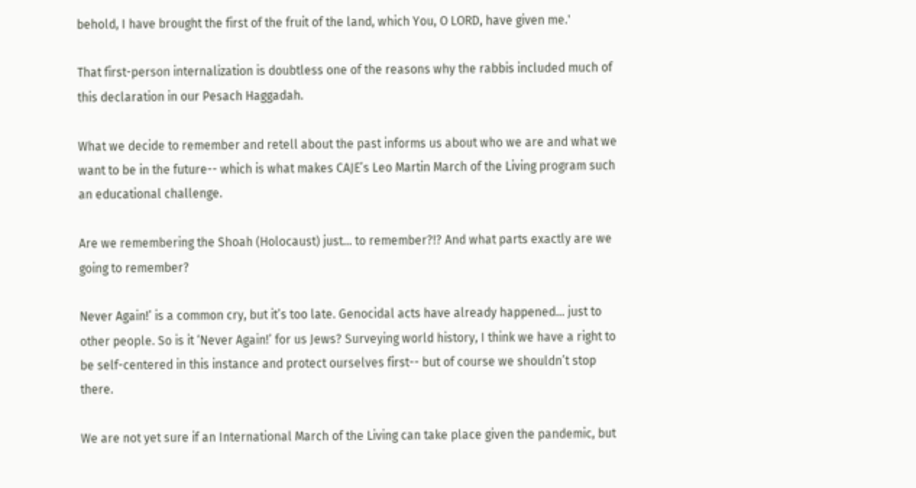behold, I have brought the first of the fruit of the land, which You, O LORD, have given me.'

That first-person internalization is doubtless one of the reasons why the rabbis included much of this declaration in our Pesach Haggadah.

What we decide to remember and retell about the past informs us about who we are and what we want to be in the future-- which is what makes CAJE’s Leo Martin March of the Living program such an educational challenge.

Are we remembering the Shoah (Holocaust) just… to remember?!? And what parts exactly are we going to remember?

Never Again!’ is a common cry, but it’s too late. Genocidal acts have already happened… just to other people. So is it ‘Never Again!’ for us Jews? Surveying world history, I think we have a right to be self-centered in this instance and protect ourselves first-- but of course we shouldn’t stop there.

We are not yet sure if an International March of the Living can take place given the pandemic, but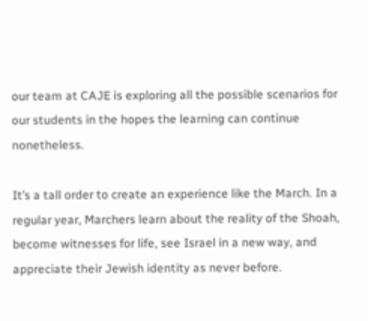our team at CAJE is exploring all the possible scenarios for our students in the hopes the learning can continue nonetheless.

It’s a tall order to create an experience like the March. In a regular year, Marchers learn about the reality of the Shoah, become witnesses for life, see Israel in a new way, and appreciate their Jewish identity as never before.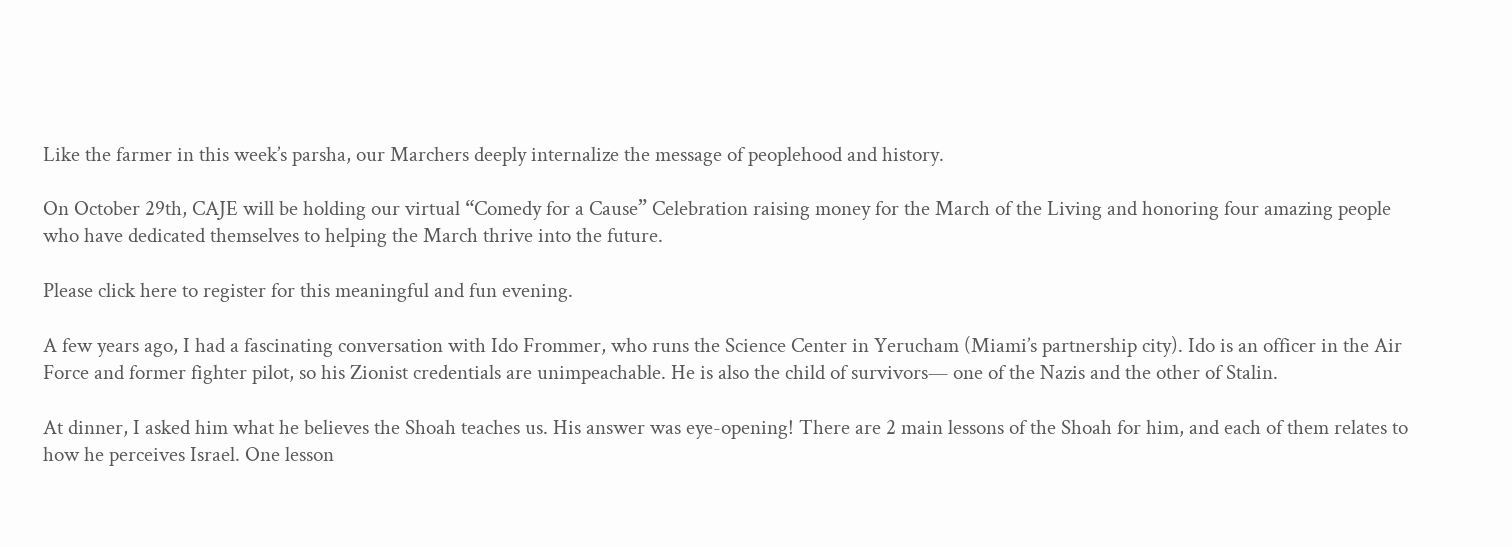Like the farmer in this week’s parsha, our Marchers deeply internalize the message of peoplehood and history.

On October 29th, CAJE will be holding our virtual “Comedy for a Cause” Celebration raising money for the March of the Living and honoring four amazing people who have dedicated themselves to helping the March thrive into the future.

Please click here to register for this meaningful and fun evening.

A few years ago, I had a fascinating conversation with Ido Frommer, who runs the Science Center in Yerucham (Miami’s partnership city). Ido is an officer in the Air Force and former fighter pilot, so his Zionist credentials are unimpeachable. He is also the child of survivors— one of the Nazis and the other of Stalin.

At dinner, I asked him what he believes the Shoah teaches us. His answer was eye-opening! There are 2 main lessons of the Shoah for him, and each of them relates to how he perceives Israel. One lesson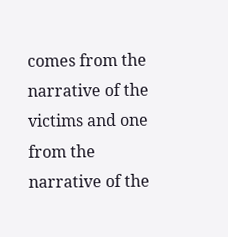comes from the narrative of the victims and one from the narrative of the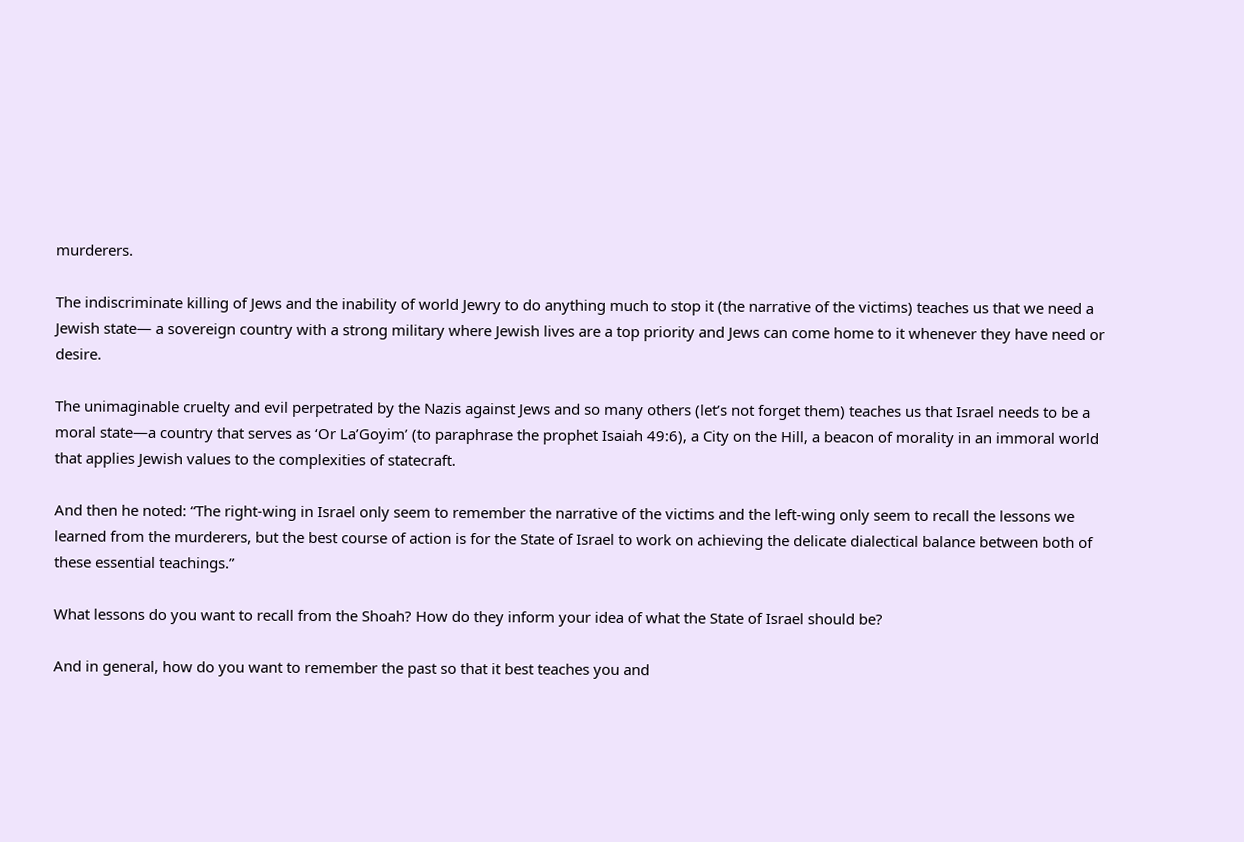murderers.

The indiscriminate killing of Jews and the inability of world Jewry to do anything much to stop it (the narrative of the victims) teaches us that we need a Jewish state— a sovereign country with a strong military where Jewish lives are a top priority and Jews can come home to it whenever they have need or desire.

The unimaginable cruelty and evil perpetrated by the Nazis against Jews and so many others (let’s not forget them) teaches us that Israel needs to be a moral state—a country that serves as ‘Or La’Goyim’ (to paraphrase the prophet Isaiah 49:6), a City on the Hill, a beacon of morality in an immoral world that applies Jewish values to the complexities of statecraft.

And then he noted: “The right-wing in Israel only seem to remember the narrative of the victims and the left-wing only seem to recall the lessons we learned from the murderers, but the best course of action is for the State of Israel to work on achieving the delicate dialectical balance between both of these essential teachings.”

What lessons do you want to recall from the Shoah? How do they inform your idea of what the State of Israel should be?

And in general, how do you want to remember the past so that it best teaches you and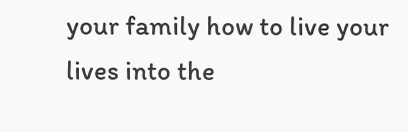your family how to live your lives into the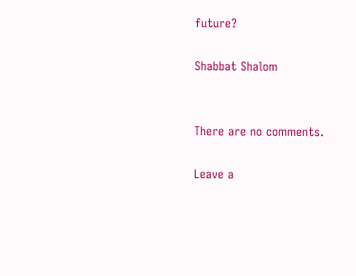future?

Shabbat Shalom


There are no comments.

Leave a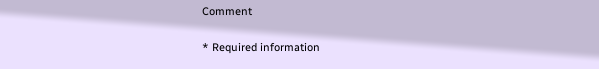Comment

* Required information